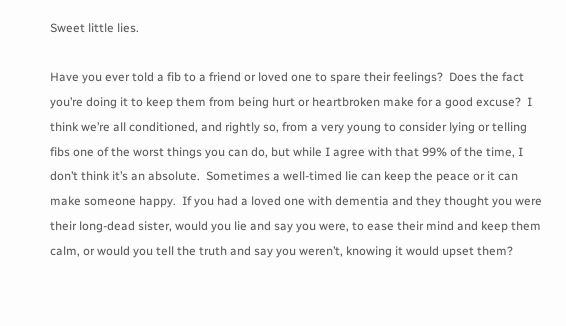Sweet little lies.

Have you ever told a fib to a friend or loved one to spare their feelings?  Does the fact you’re doing it to keep them from being hurt or heartbroken make for a good excuse?  I think we’re all conditioned, and rightly so, from a very young to consider lying or telling fibs one of the worst things you can do, but while I agree with that 99% of the time, I don’t think it’s an absolute.  Sometimes a well-timed lie can keep the peace or it can make someone happy.  If you had a loved one with dementia and they thought you were their long-dead sister, would you lie and say you were, to ease their mind and keep them calm, or would you tell the truth and say you weren’t, knowing it would upset them?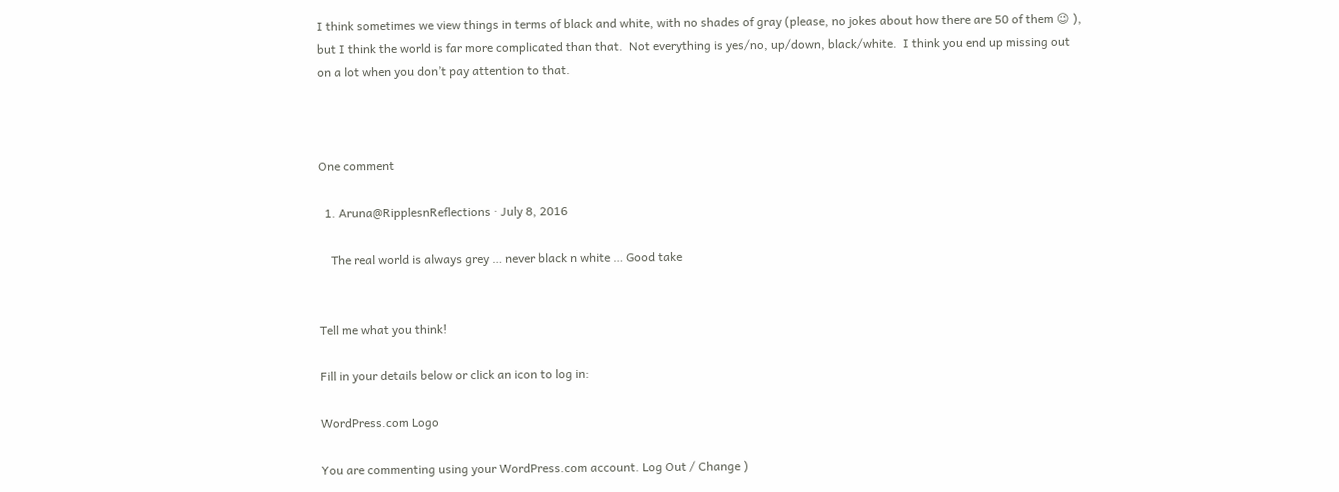I think sometimes we view things in terms of black and white, with no shades of gray (please, no jokes about how there are 50 of them 😉 ), but I think the world is far more complicated than that.  Not everything is yes/no, up/down, black/white.  I think you end up missing out on a lot when you don’t pay attention to that.



One comment

  1. Aruna@RipplesnReflections · July 8, 2016

    The real world is always grey … never black n white … Good take


Tell me what you think!

Fill in your details below or click an icon to log in:

WordPress.com Logo

You are commenting using your WordPress.com account. Log Out / Change )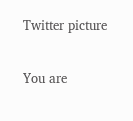Twitter picture

You are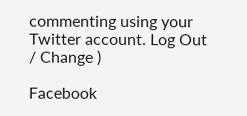commenting using your Twitter account. Log Out / Change )

Facebook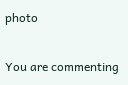photo

You are commenting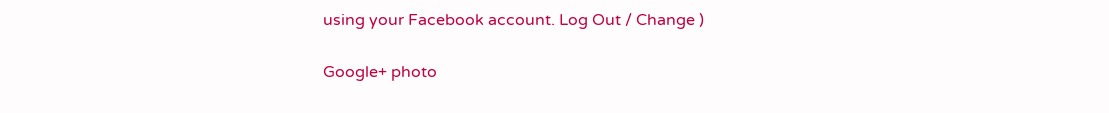using your Facebook account. Log Out / Change )

Google+ photo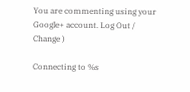You are commenting using your Google+ account. Log Out / Change )

Connecting to %s